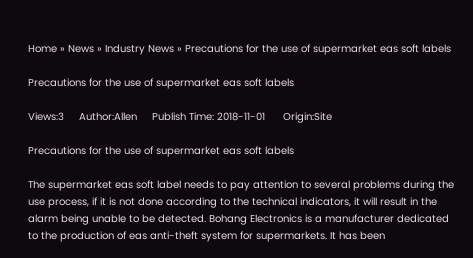Home » News » Industry News » Precautions for the use of supermarket eas soft labels

Precautions for the use of supermarket eas soft labels

Views:3     Author:Allen     Publish Time: 2018-11-01      Origin:Site

Precautions for the use of supermarket eas soft labels

The supermarket eas soft label needs to pay attention to several problems during the use process, if it is not done according to the technical indicators, it will result in the alarm being unable to be detected. Bohang Electronics is a manufacturer dedicated to the production of eas anti-theft system for supermarkets. It has been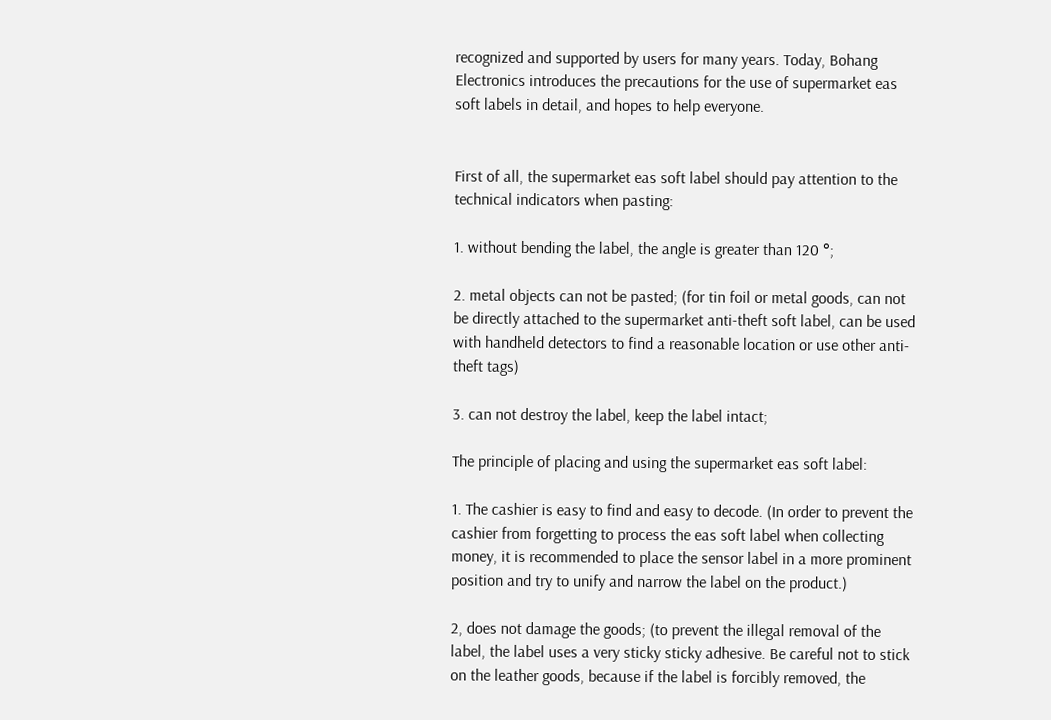recognized and supported by users for many years. Today, Bohang Electronics introduces the precautions for the use of supermarket eas soft labels in detail, and hopes to help everyone.


First of all, the supermarket eas soft label should pay attention to the technical indicators when pasting:

1. without bending the label, the angle is greater than 120 °;

2. metal objects can not be pasted; (for tin foil or metal goods, can not be directly attached to the supermarket anti-theft soft label, can be used with handheld detectors to find a reasonable location or use other anti-theft tags)

3. can not destroy the label, keep the label intact;

The principle of placing and using the supermarket eas soft label:

1. The cashier is easy to find and easy to decode. (In order to prevent the cashier from forgetting to process the eas soft label when collecting money, it is recommended to place the sensor label in a more prominent position and try to unify and narrow the label on the product.)

2, does not damage the goods; (to prevent the illegal removal of the label, the label uses a very sticky sticky adhesive. Be careful not to stick on the leather goods, because if the label is forcibly removed, the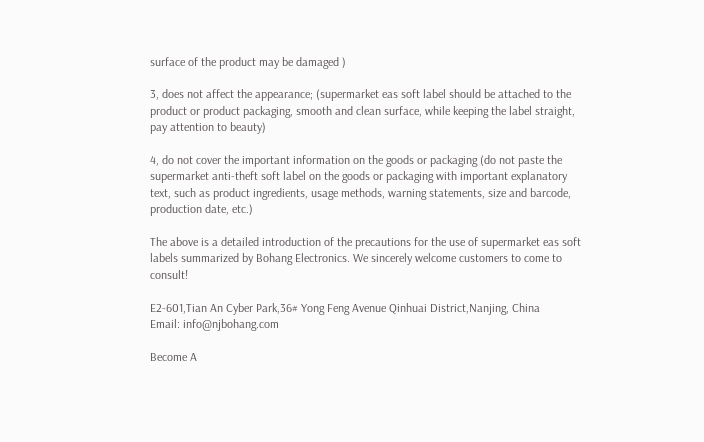surface of the product may be damaged )

3, does not affect the appearance; (supermarket eas soft label should be attached to the product or product packaging, smooth and clean surface, while keeping the label straight, pay attention to beauty)

4, do not cover the important information on the goods or packaging (do not paste the supermarket anti-theft soft label on the goods or packaging with important explanatory text, such as product ingredients, usage methods, warning statements, size and barcode, production date, etc.)

The above is a detailed introduction of the precautions for the use of supermarket eas soft labels summarized by Bohang Electronics. We sincerely welcome customers to come to consult!

E2-601,Tian An Cyber Park,36# Yong Feng Avenue Qinhuai District,Nanjing, China
Email: info@njbohang.com

Become A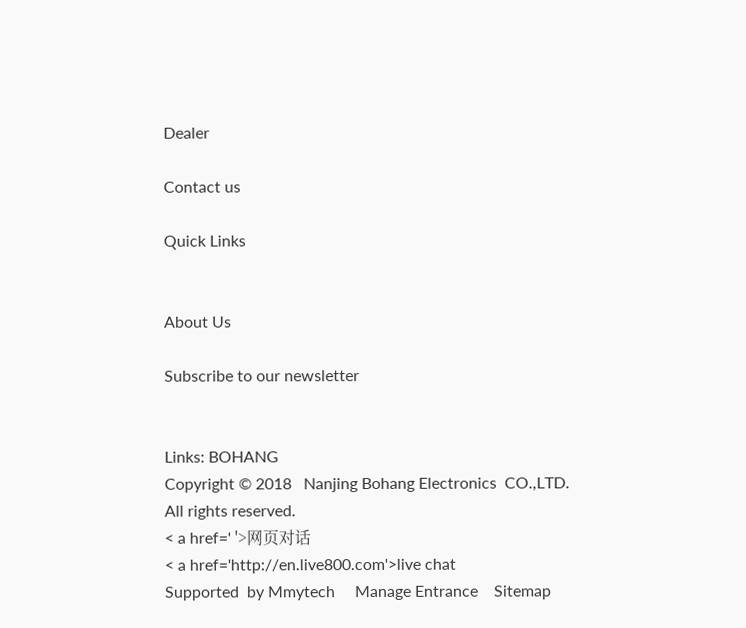Dealer

Contact us

Quick Links


About Us

Subscribe to our newsletter


Links: BOHANG
Copyright © 2018   Nanjing Bohang Electronics  CO.,LTD. All rights reserved.
< a href=' '>网页对话
< a href='http://en.live800.com'>live chat
Supported  by Mmytech     Manage Entrance    Sitemap